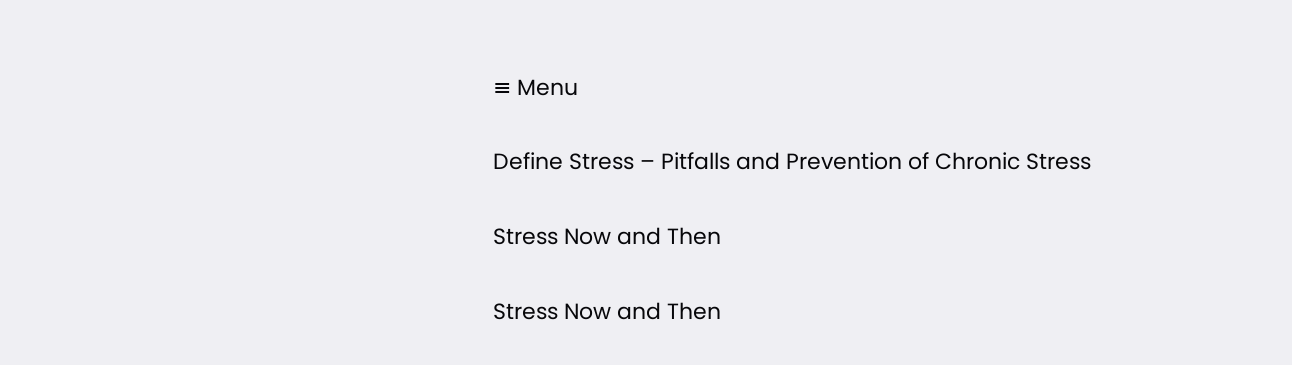≡ Menu

Define Stress – Pitfalls and Prevention of Chronic Stress

Stress Now and Then

Stress Now and Then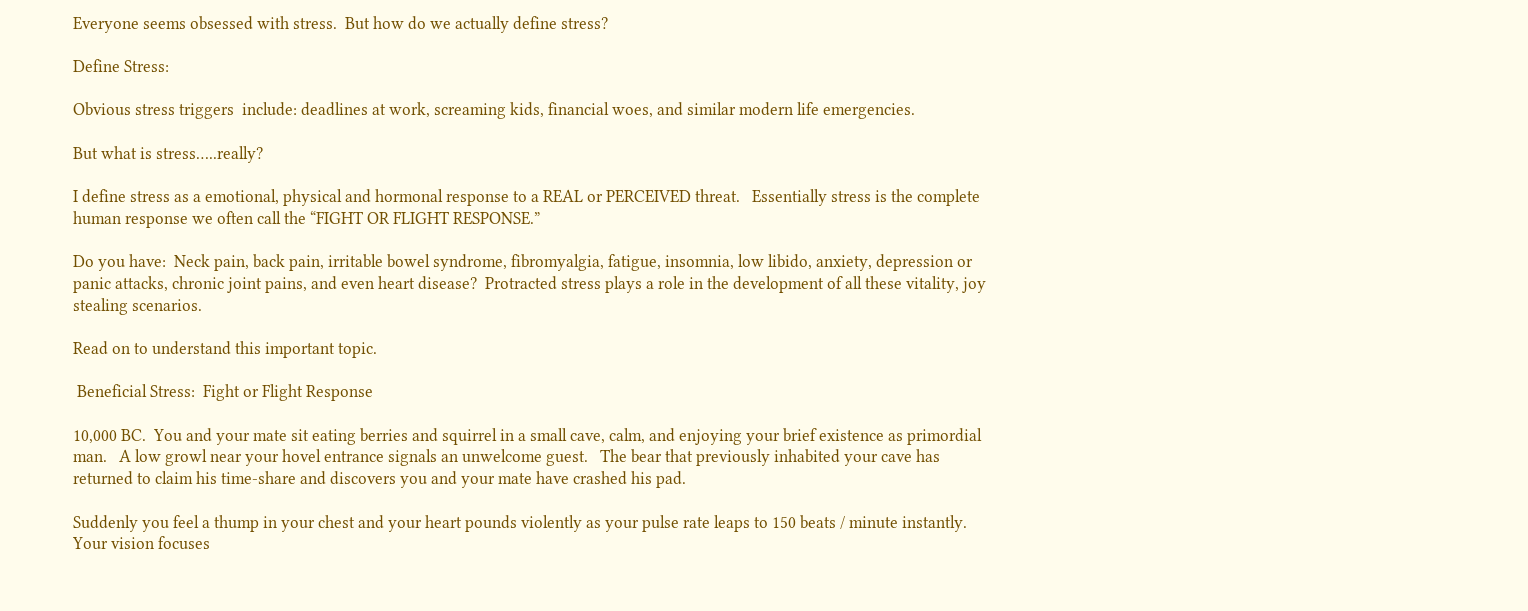Everyone seems obsessed with stress.  But how do we actually define stress?

Define Stress:

Obvious stress triggers  include: deadlines at work, screaming kids, financial woes, and similar modern life emergencies.

But what is stress…..really?

I define stress as a emotional, physical and hormonal response to a REAL or PERCEIVED threat.   Essentially stress is the complete human response we often call the “FIGHT OR FLIGHT RESPONSE.”

Do you have:  Neck pain, back pain, irritable bowel syndrome, fibromyalgia, fatigue, insomnia, low libido, anxiety, depression or panic attacks, chronic joint pains, and even heart disease?  Protracted stress plays a role in the development of all these vitality, joy stealing scenarios.

Read on to understand this important topic.

 Beneficial Stress:  Fight or Flight Response

10,000 BC.  You and your mate sit eating berries and squirrel in a small cave, calm, and enjoying your brief existence as primordial man.   A low growl near your hovel entrance signals an unwelcome guest.   The bear that previously inhabited your cave has returned to claim his time-share and discovers you and your mate have crashed his pad.

Suddenly you feel a thump in your chest and your heart pounds violently as your pulse rate leaps to 150 beats / minute instantly.  Your vision focuses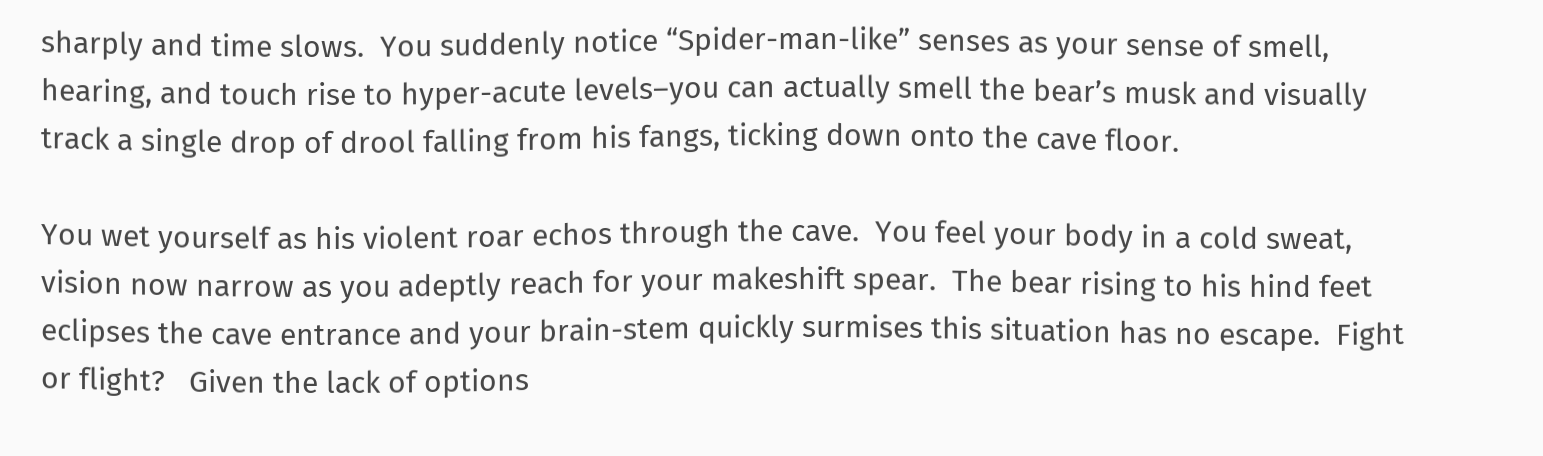sharply and time slows.  You suddenly notice “Spider-man-like” senses as your sense of smell, hearing, and touch rise to hyper-acute levels–you can actually smell the bear’s musk and visually track a single drop of drool falling from his fangs, ticking down onto the cave floor.

You wet yourself as his violent roar echos through the cave.  You feel your body in a cold sweat, vision now narrow as you adeptly reach for your makeshift spear.  The bear rising to his hind feet eclipses the cave entrance and your brain-stem quickly surmises this situation has no escape.  Fight or flight?   Given the lack of options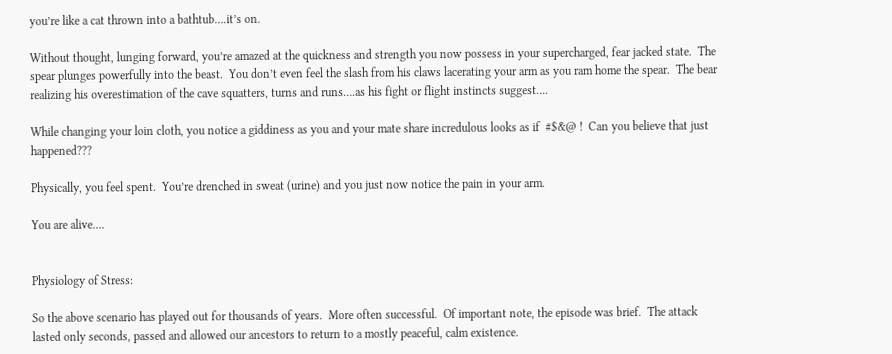you’re like a cat thrown into a bathtub….it’s on.

Without thought, lunging forward, you’re amazed at the quickness and strength you now possess in your supercharged, fear jacked state.  The spear plunges powerfully into the beast.  You don’t even feel the slash from his claws lacerating your arm as you ram home the spear.  The bear realizing his overestimation of the cave squatters, turns and runs….as his fight or flight instincts suggest….

While changing your loin cloth, you notice a giddiness as you and your mate share incredulous looks as if  #$&@ !  Can you believe that just happened???

Physically, you feel spent.  You’re drenched in sweat (urine) and you just now notice the pain in your arm.

You are alive….


Physiology of Stress:

So the above scenario has played out for thousands of years.  More often successful.  Of important note, the episode was brief.  The attack lasted only seconds, passed and allowed our ancestors to return to a mostly peaceful, calm existence.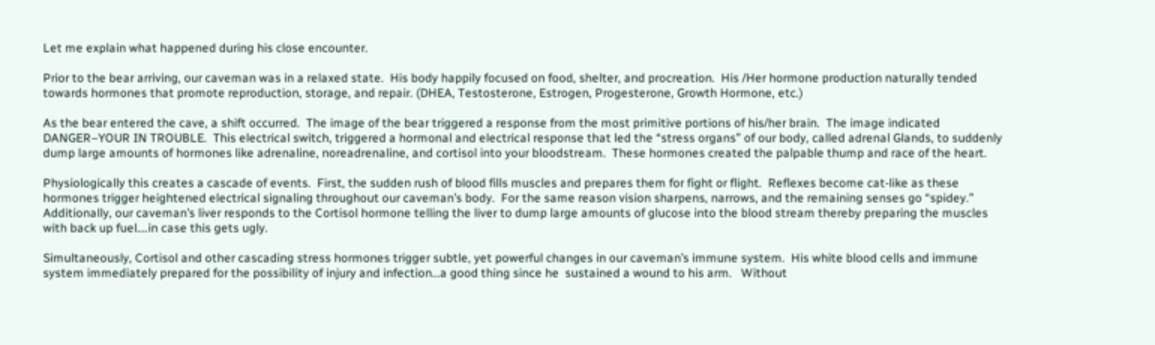Let me explain what happened during his close encounter.

Prior to the bear arriving, our caveman was in a relaxed state.  His body happily focused on food, shelter, and procreation.  His /Her hormone production naturally tended towards hormones that promote reproduction, storage, and repair. (DHEA, Testosterone, Estrogen, Progesterone, Growth Hormone, etc.)

As the bear entered the cave, a shift occurred.  The image of the bear triggered a response from the most primitive portions of his/her brain.  The image indicated DANGER–YOUR IN TROUBLE.  This electrical switch, triggered a hormonal and electrical response that led the “stress organs” of our body, called adrenal Glands, to suddenly dump large amounts of hormones like adrenaline, noreadrenaline, and cortisol into your bloodstream.  These hormones created the palpable thump and race of the heart.

Physiologically this creates a cascade of events.  First, the sudden rush of blood fills muscles and prepares them for fight or flight.  Reflexes become cat-like as these hormones trigger heightened electrical signaling throughout our caveman’s body.  For the same reason vision sharpens, narrows, and the remaining senses go “spidey.”  Additionally, our caveman’s liver responds to the Cortisol hormone telling the liver to dump large amounts of glucose into the blood stream thereby preparing the muscles with back up fuel….in case this gets ugly.

Simultaneously, Cortisol and other cascading stress hormones trigger subtle, yet powerful changes in our caveman’s immune system.  His white blood cells and immune system immediately prepared for the possibility of injury and infection…a good thing since he  sustained a wound to his arm.   Without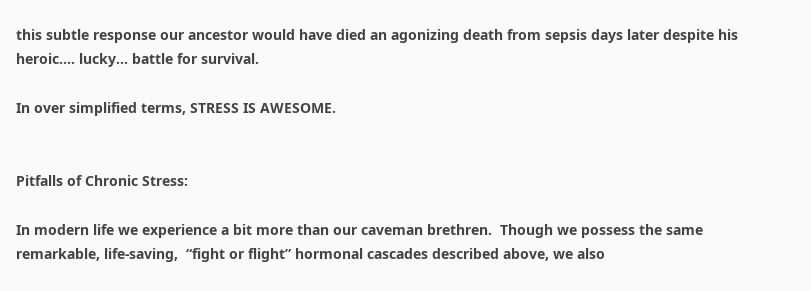this subtle response our ancestor would have died an agonizing death from sepsis days later despite his heroic…. lucky… battle for survival.

In over simplified terms, STRESS IS AWESOME.


Pitfalls of Chronic Stress:

In modern life we experience a bit more than our caveman brethren.  Though we possess the same remarkable, life-saving,  “fight or flight” hormonal cascades described above, we also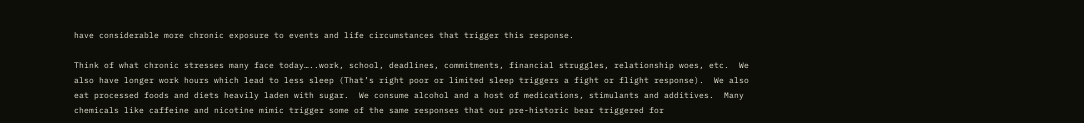have considerable more chronic exposure to events and life circumstances that trigger this response.

Think of what chronic stresses many face today…..work, school, deadlines, commitments, financial struggles, relationship woes, etc.  We also have longer work hours which lead to less sleep (That’s right poor or limited sleep triggers a fight or flight response).  We also eat processed foods and diets heavily laden with sugar.  We consume alcohol and a host of medications, stimulants and additives.  Many chemicals like caffeine and nicotine mimic trigger some of the same responses that our pre-historic bear triggered for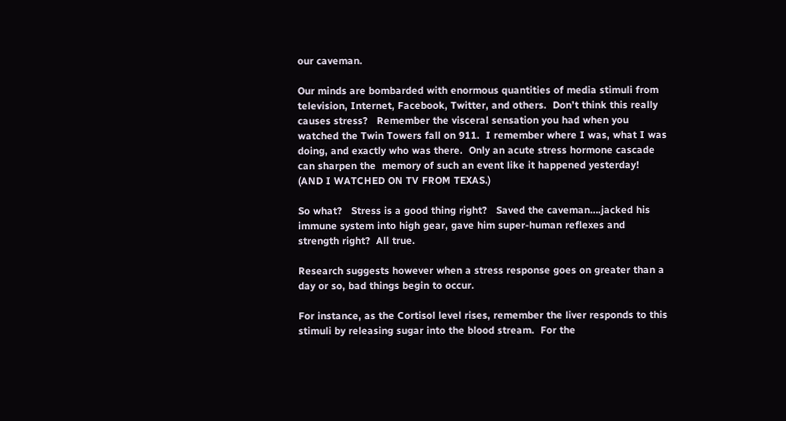our caveman.

Our minds are bombarded with enormous quantities of media stimuli from television, Internet, Facebook, Twitter, and others.  Don’t think this really causes stress?   Remember the visceral sensation you had when you watched the Twin Towers fall on 911.  I remember where I was, what I was doing, and exactly who was there.  Only an acute stress hormone cascade can sharpen the  memory of such an event like it happened yesterday!   (AND I WATCHED ON TV FROM TEXAS.)

So what?   Stress is a good thing right?   Saved the caveman….jacked his immune system into high gear, gave him super-human reflexes and strength right?  All true.

Research suggests however when a stress response goes on greater than a day or so, bad things begin to occur.

For instance, as the Cortisol level rises, remember the liver responds to this stimuli by releasing sugar into the blood stream.  For the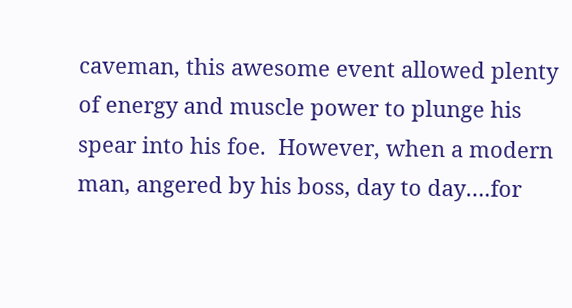caveman, this awesome event allowed plenty of energy and muscle power to plunge his spear into his foe.  However, when a modern man, angered by his boss, day to day….for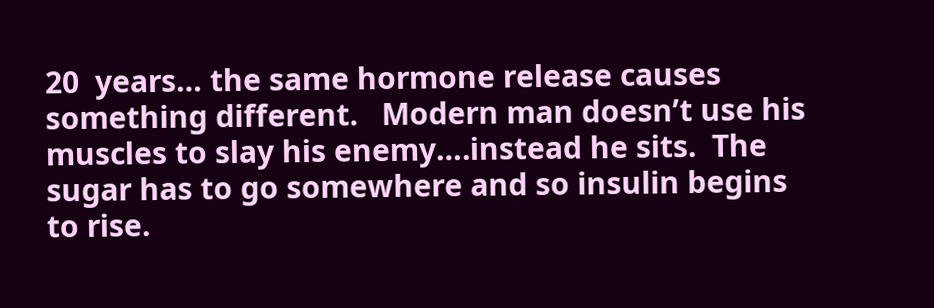20  years… the same hormone release causes something different.   Modern man doesn’t use his muscles to slay his enemy….instead he sits.  The sugar has to go somewhere and so insulin begins to rise.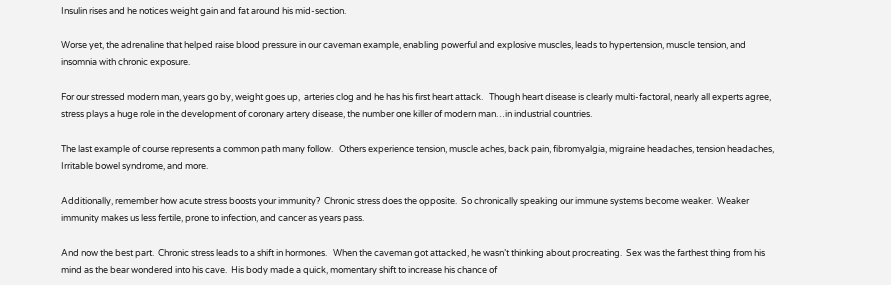Insulin rises and he notices weight gain and fat around his mid-section.

Worse yet, the adrenaline that helped raise blood pressure in our caveman example, enabling powerful and explosive muscles, leads to hypertension, muscle tension, and insomnia with chronic exposure.

For our stressed modern man, years go by, weight goes up,  arteries clog and he has his first heart attack.   Though heart disease is clearly multi-factoral, nearly all experts agree, stress plays a huge role in the development of coronary artery disease, the number one killer of modern man…in industrial countries.

The last example of course represents a common path many follow.   Others experience tension, muscle aches, back pain, fibromyalgia, migraine headaches, tension headaches, Irritable bowel syndrome, and more.

Additionally, remember how acute stress boosts your immunity?  Chronic stress does the opposite.  So chronically speaking our immune systems become weaker.  Weaker immunity makes us less fertile, prone to infection, and cancer as years pass.

And now the best part.  Chronic stress leads to a shift in hormones.   When the caveman got attacked, he wasn’t thinking about procreating.  Sex was the farthest thing from his mind as the bear wondered into his cave.  His body made a quick, momentary shift to increase his chance of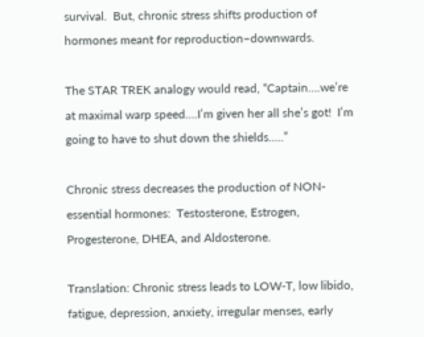survival.  But, chronic stress shifts production of hormones meant for reproduction–downwards.

The STAR TREK analogy would read, “Captain….we’re at maximal warp speed….I’m given her all she’s got!  I’m going to have to shut down the shields…..”

Chronic stress decreases the production of NON-essential hormones:  Testosterone, Estrogen, Progesterone, DHEA, and Aldosterone.

Translation: Chronic stress leads to LOW-T, low libido, fatigue, depression, anxiety, irregular menses, early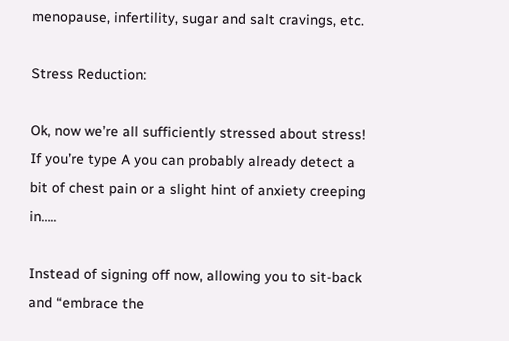menopause, infertility, sugar and salt cravings, etc.

Stress Reduction:

Ok, now we’re all sufficiently stressed about stress!   If you’re type A you can probably already detect a bit of chest pain or a slight hint of anxiety creeping in…..

Instead of signing off now, allowing you to sit-back and “embrace the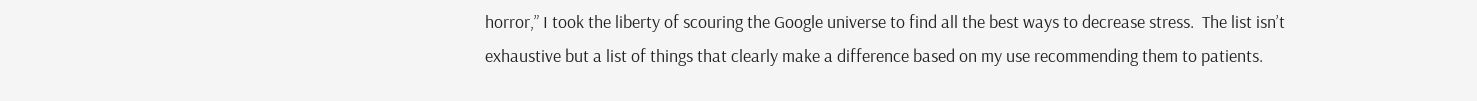horror,” I took the liberty of scouring the Google universe to find all the best ways to decrease stress.  The list isn’t exhaustive but a list of things that clearly make a difference based on my use recommending them to patients.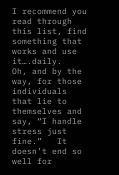I recommend you read through this list, find something that works and use it….daily.   Oh, and by the way, for those individuals that lie to themselves and say, “I handle stress just fine.”   It doesn’t end so well for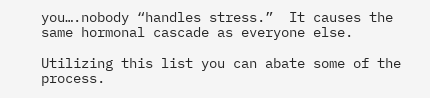you….nobody “handles stress.”  It causes the same hormonal cascade as everyone else.

Utilizing this list you can abate some of the process.